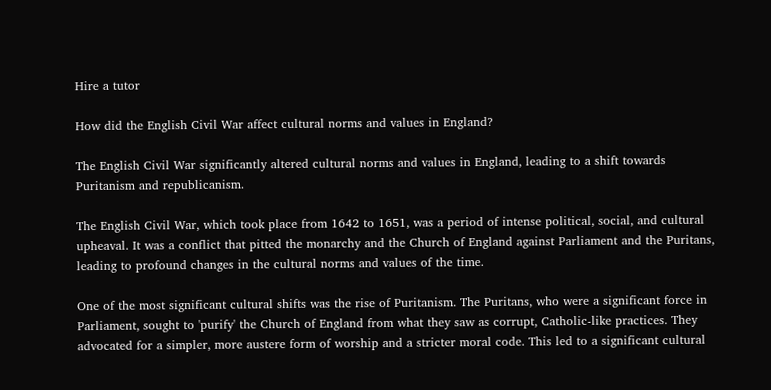Hire a tutor

How did the English Civil War affect cultural norms and values in England?

The English Civil War significantly altered cultural norms and values in England, leading to a shift towards Puritanism and republicanism.

The English Civil War, which took place from 1642 to 1651, was a period of intense political, social, and cultural upheaval. It was a conflict that pitted the monarchy and the Church of England against Parliament and the Puritans, leading to profound changes in the cultural norms and values of the time.

One of the most significant cultural shifts was the rise of Puritanism. The Puritans, who were a significant force in Parliament, sought to 'purify' the Church of England from what they saw as corrupt, Catholic-like practices. They advocated for a simpler, more austere form of worship and a stricter moral code. This led to a significant cultural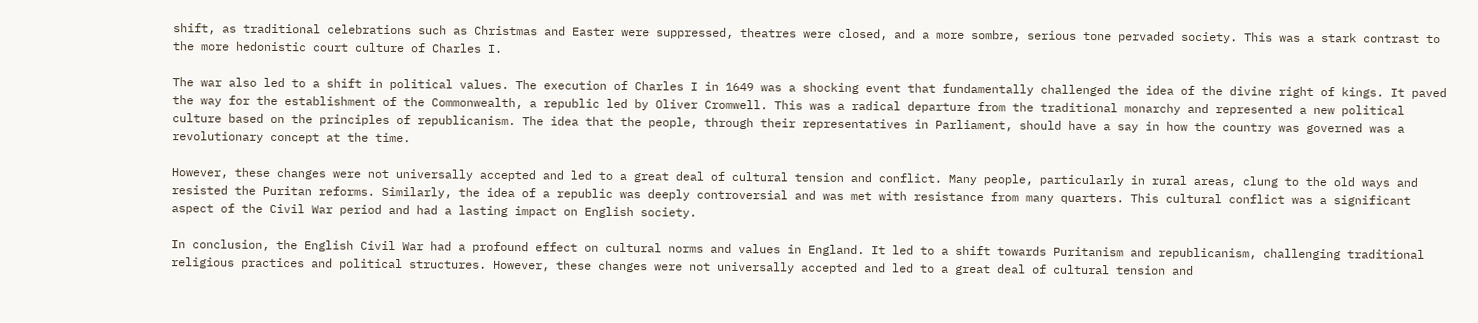shift, as traditional celebrations such as Christmas and Easter were suppressed, theatres were closed, and a more sombre, serious tone pervaded society. This was a stark contrast to the more hedonistic court culture of Charles I.

The war also led to a shift in political values. The execution of Charles I in 1649 was a shocking event that fundamentally challenged the idea of the divine right of kings. It paved the way for the establishment of the Commonwealth, a republic led by Oliver Cromwell. This was a radical departure from the traditional monarchy and represented a new political culture based on the principles of republicanism. The idea that the people, through their representatives in Parliament, should have a say in how the country was governed was a revolutionary concept at the time.

However, these changes were not universally accepted and led to a great deal of cultural tension and conflict. Many people, particularly in rural areas, clung to the old ways and resisted the Puritan reforms. Similarly, the idea of a republic was deeply controversial and was met with resistance from many quarters. This cultural conflict was a significant aspect of the Civil War period and had a lasting impact on English society.

In conclusion, the English Civil War had a profound effect on cultural norms and values in England. It led to a shift towards Puritanism and republicanism, challenging traditional religious practices and political structures. However, these changes were not universally accepted and led to a great deal of cultural tension and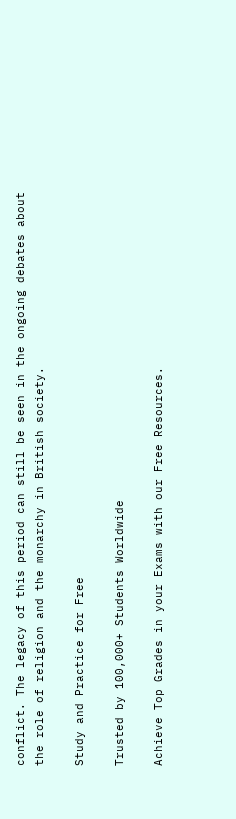conflict. The legacy of this period can still be seen in the ongoing debates about the role of religion and the monarchy in British society.

Study and Practice for Free

Trusted by 100,000+ Students Worldwide

Achieve Top Grades in your Exams with our Free Resources.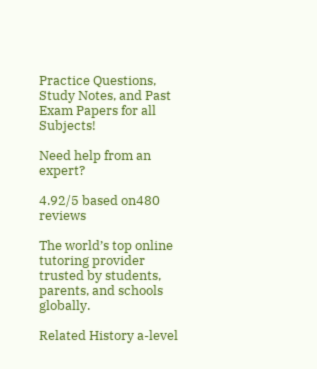Practice Questions, Study Notes, and Past Exam Papers for all Subjects!

Need help from an expert?

4.92/5 based on480 reviews

The world’s top online tutoring provider trusted by students, parents, and schools globally.

Related History a-level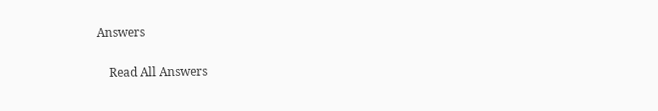Answers

    Read All Answers